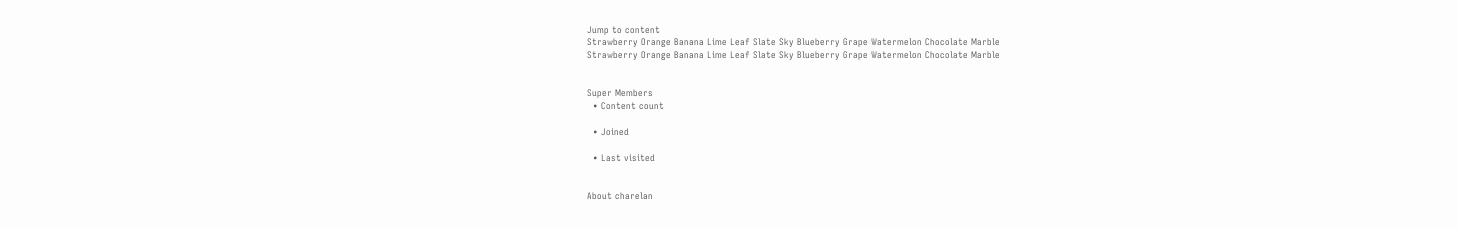Jump to content
Strawberry Orange Banana Lime Leaf Slate Sky Blueberry Grape Watermelon Chocolate Marble
Strawberry Orange Banana Lime Leaf Slate Sky Blueberry Grape Watermelon Chocolate Marble


Super Members
  • Content count

  • Joined

  • Last visited


About charelan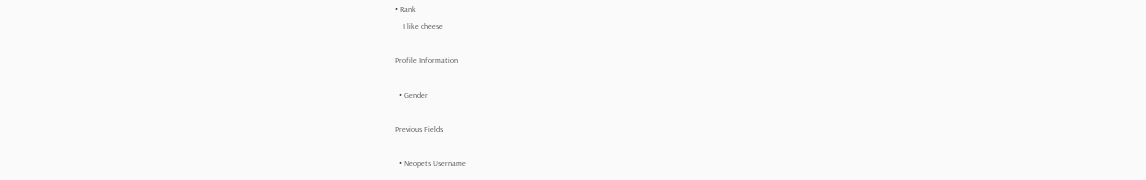• Rank
    I like cheese

Profile Information

  • Gender

Previous Fields

  • Neopets Username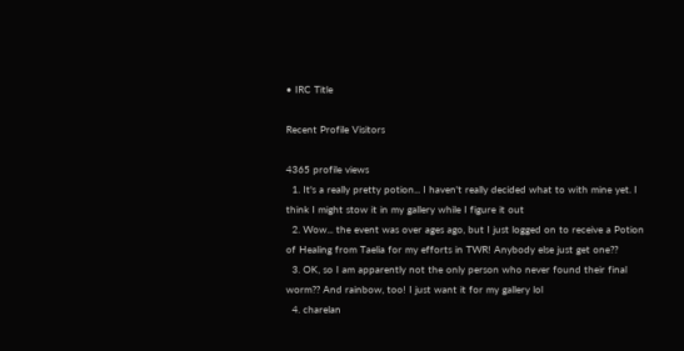• IRC Title

Recent Profile Visitors

4365 profile views
  1. It's a really pretty potion... I haven't really decided what to with mine yet. I think I might stow it in my gallery while I figure it out
  2. Wow... the event was over ages ago, but I just logged on to receive a Potion of Healing from Taelia for my efforts in TWR! Anybody else just get one??
  3. OK, so I am apparently not the only person who never found their final worm?? And rainbow, too! I just want it for my gallery lol
  4. charelan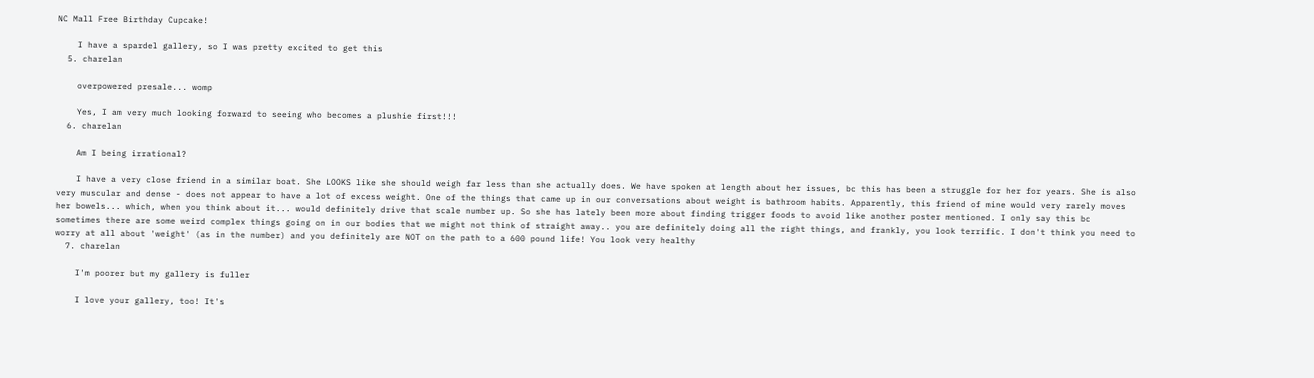NC Mall Free Birthday Cupcake!

    I have a spardel gallery, so I was pretty excited to get this
  5. charelan

    overpowered presale... womp

    Yes, I am very much looking forward to seeing who becomes a plushie first!!!
  6. charelan

    Am I being irrational?

    I have a very close friend in a similar boat. She LOOKS like she should weigh far less than she actually does. We have spoken at length about her issues, bc this has been a struggle for her for years. She is also very muscular and dense - does not appear to have a lot of excess weight. One of the things that came up in our conversations about weight is bathroom habits. Apparently, this friend of mine would very rarely moves her bowels... which, when you think about it... would definitely drive that scale number up. So she has lately been more about finding trigger foods to avoid like another poster mentioned. I only say this bc sometimes there are some weird complex things going on in our bodies that we might not think of straight away.. you are definitely doing all the right things, and frankly, you look terrific. I don't think you need to worry at all about 'weight' (as in the number) and you definitely are NOT on the path to a 600 pound life! You look very healthy
  7. charelan

    I'm poorer but my gallery is fuller

    I love your gallery, too! It's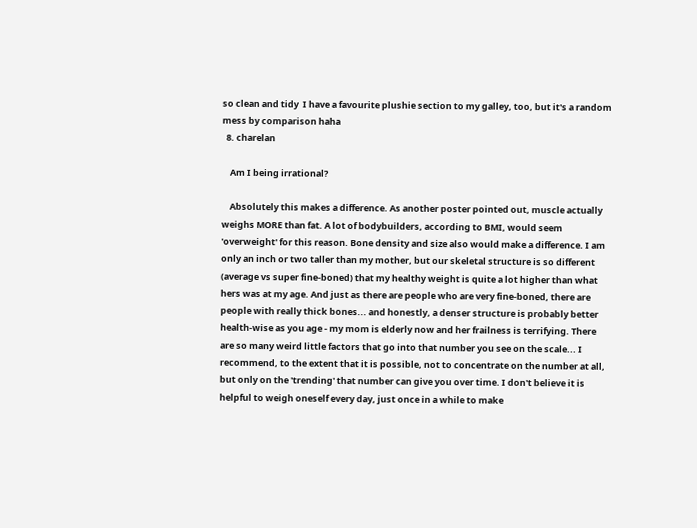so clean and tidy  I have a favourite plushie section to my galley, too, but it's a random mess by comparison haha
  8. charelan

    Am I being irrational?

    Absolutely this makes a difference. As another poster pointed out, muscle actually weighs MORE than fat. A lot of bodybuilders, according to BMI, would seem 'overweight' for this reason. Bone density and size also would make a difference. I am only an inch or two taller than my mother, but our skeletal structure is so different (average vs super fine-boned) that my healthy weight is quite a lot higher than what hers was at my age. And just as there are people who are very fine-boned, there are people with really thick bones... and honestly, a denser structure is probably better health-wise as you age - my mom is elderly now and her frailness is terrifying. There are so many weird little factors that go into that number you see on the scale... I recommend, to the extent that it is possible, not to concentrate on the number at all, but only on the 'trending' that number can give you over time. I don't believe it is helpful to weigh oneself every day, just once in a while to make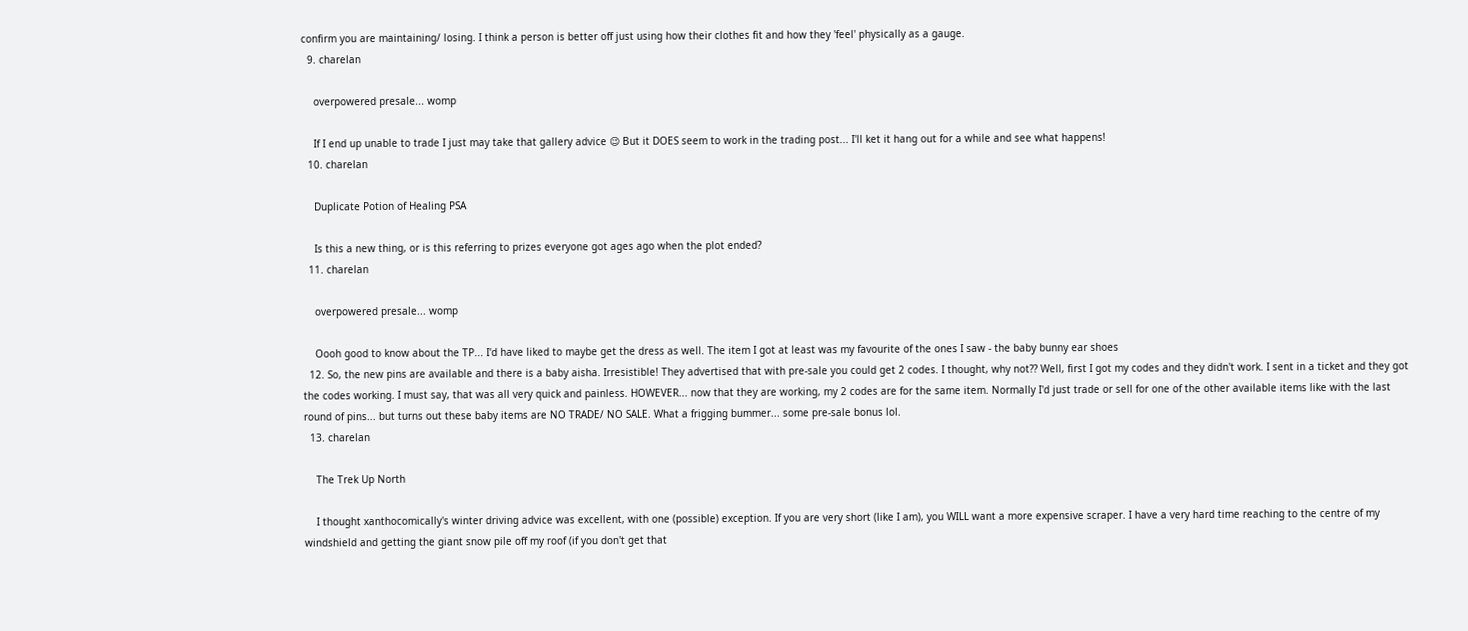confirm you are maintaining/ losing. I think a person is better off just using how their clothes fit and how they 'feel' physically as a gauge.
  9. charelan

    overpowered presale... womp

    If I end up unable to trade I just may take that gallery advice 😉 But it DOES seem to work in the trading post... I'll ket it hang out for a while and see what happens!
  10. charelan

    Duplicate Potion of Healing PSA

    Is this a new thing, or is this referring to prizes everyone got ages ago when the plot ended?
  11. charelan

    overpowered presale... womp

    Oooh good to know about the TP... I'd have liked to maybe get the dress as well. The item I got at least was my favourite of the ones I saw - the baby bunny ear shoes
  12. So, the new pins are available and there is a baby aisha. Irresistible! They advertised that with pre-sale you could get 2 codes. I thought, why not?? Well, first I got my codes and they didn't work. I sent in a ticket and they got the codes working. I must say, that was all very quick and painless. HOWEVER... now that they are working, my 2 codes are for the same item. Normally I'd just trade or sell for one of the other available items like with the last round of pins... but turns out these baby items are NO TRADE/ NO SALE. What a frigging bummer... some pre-sale bonus lol.
  13. charelan

    The Trek Up North

    I thought xanthocomically's winter driving advice was excellent, with one (possible) exception. If you are very short (like I am), you WILL want a more expensive scraper. I have a very hard time reaching to the centre of my windshield and getting the giant snow pile off my roof (if you don't get that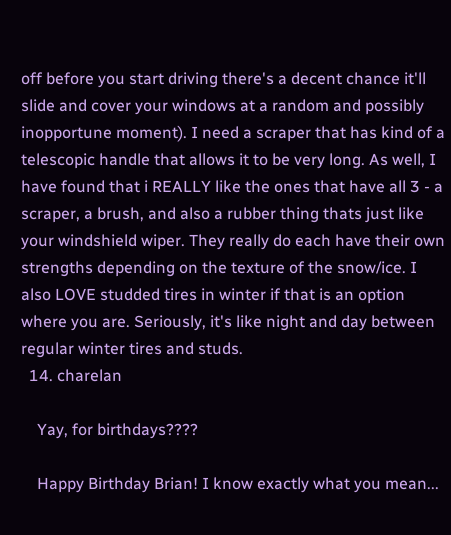off before you start driving there's a decent chance it'll slide and cover your windows at a random and possibly inopportune moment). I need a scraper that has kind of a telescopic handle that allows it to be very long. As well, I have found that i REALLY like the ones that have all 3 - a scraper, a brush, and also a rubber thing thats just like your windshield wiper. They really do each have their own strengths depending on the texture of the snow/ice. I also LOVE studded tires in winter if that is an option where you are. Seriously, it's like night and day between regular winter tires and studs.
  14. charelan

    Yay, for birthdays????

    Happy Birthday Brian! I know exactly what you mean...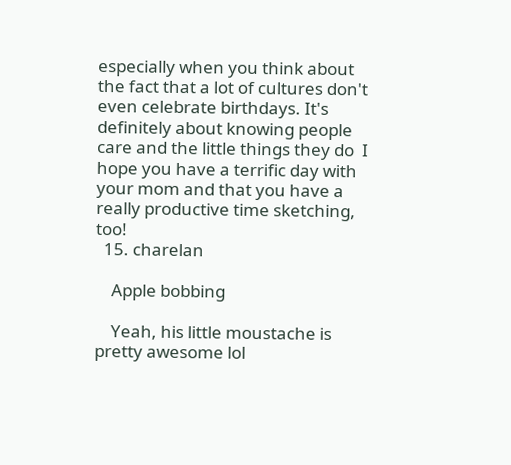especially when you think about the fact that a lot of cultures don't even celebrate birthdays. It's definitely about knowing people care and the little things they do  I hope you have a terrific day with your mom and that you have a really productive time sketching, too!
  15. charelan

    Apple bobbing

    Yeah, his little moustache is pretty awesome lol